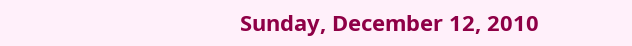Sunday, December 12, 2010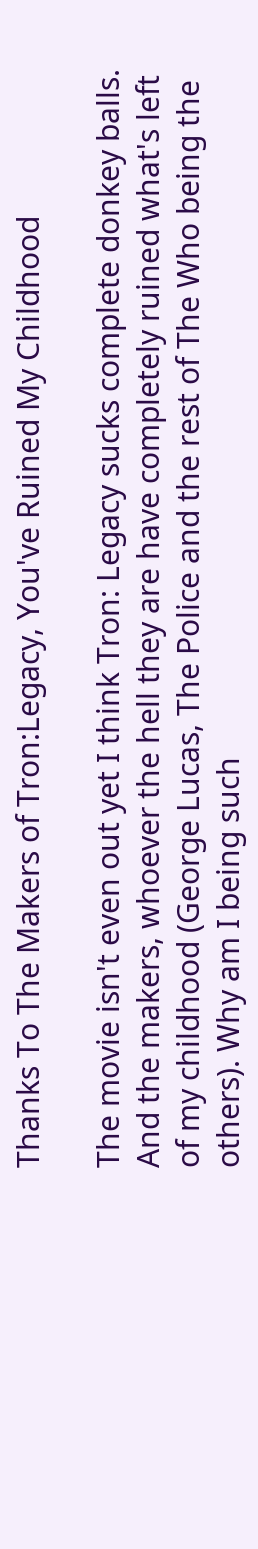Thanks To The Makers of Tron:Legacy, You've Ruined My Childhood

The movie isn't even out yet I think Tron: Legacy sucks complete donkey balls. And the makers, whoever the hell they are have completely ruined what's left of my childhood (George Lucas, The Police and the rest of The Who being the others). Why am I being such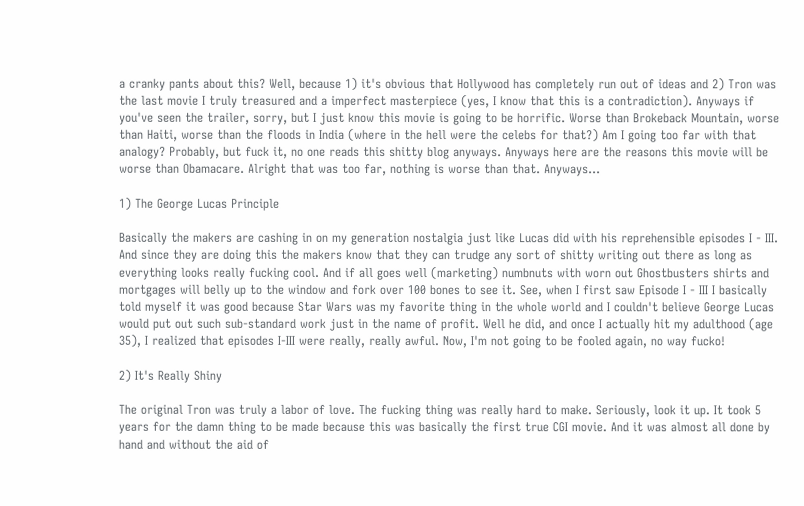a cranky pants about this? Well, because 1) it's obvious that Hollywood has completely run out of ideas and 2) Tron was the last movie I truly treasured and a imperfect masterpiece (yes, I know that this is a contradiction). Anyways if you've seen the trailer, sorry, but I just know this movie is going to be horrific. Worse than Brokeback Mountain, worse than Haiti, worse than the floods in India (where in the hell were the celebs for that?) Am I going too far with that analogy? Probably, but fuck it, no one reads this shitty blog anyways. Anyways here are the reasons this movie will be worse than Obamacare. Alright that was too far, nothing is worse than that. Anyways...

1) The George Lucas Principle

Basically the makers are cashing in on my generation nostalgia just like Lucas did with his reprehensible episodes I - III. And since they are doing this the makers know that they can trudge any sort of shitty writing out there as long as everything looks really fucking cool. And if all goes well (marketing) numbnuts with worn out Ghostbusters shirts and mortgages will belly up to the window and fork over 100 bones to see it. See, when I first saw Episode I - III I basically told myself it was good because Star Wars was my favorite thing in the whole world and I couldn't believe George Lucas would put out such sub-standard work just in the name of profit. Well he did, and once I actually hit my adulthood (age 35), I realized that episodes I-III were really, really awful. Now, I'm not going to be fooled again, no way fucko!

2) It's Really Shiny

The original Tron was truly a labor of love. The fucking thing was really hard to make. Seriously, look it up. It took 5 years for the damn thing to be made because this was basically the first true CGI movie. And it was almost all done by hand and without the aid of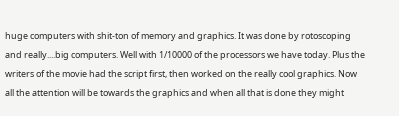huge computers with shit-ton of memory and graphics. It was done by rotoscoping and really....big computers. Well with 1/10000 of the processors we have today. Plus the writers of the movie had the script first, then worked on the really cool graphics. Now all the attention will be towards the graphics and when all that is done they might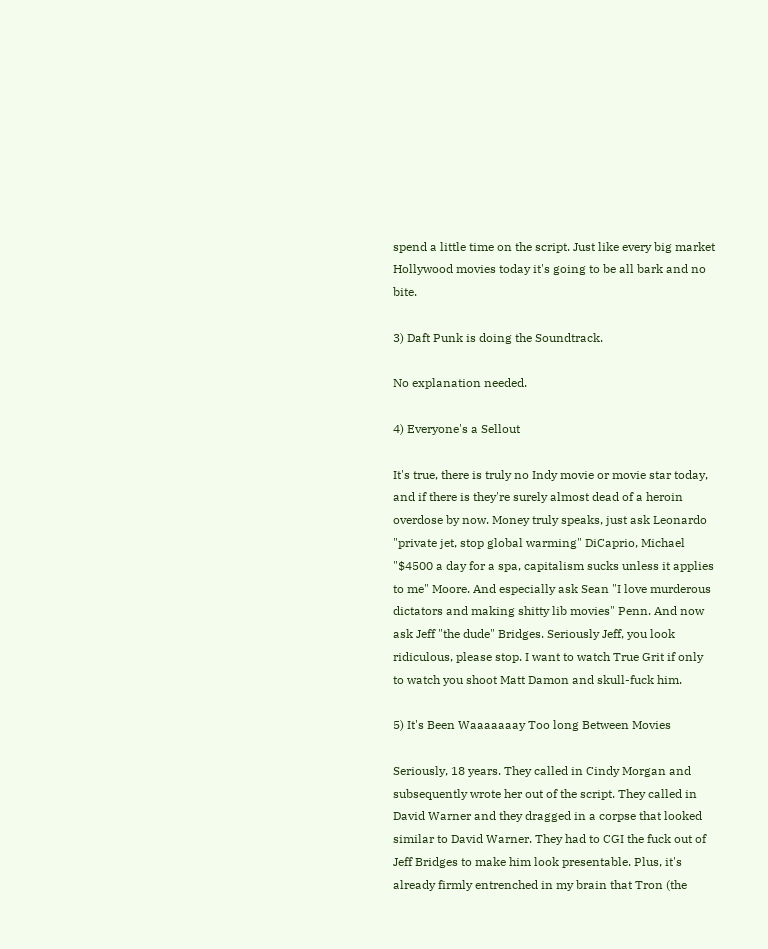spend a little time on the script. Just like every big market Hollywood movies today it's going to be all bark and no bite.

3) Daft Punk is doing the Soundtrack.

No explanation needed.

4) Everyone's a Sellout

It's true, there is truly no Indy movie or movie star today, and if there is they're surely almost dead of a heroin overdose by now. Money truly speaks, just ask Leonardo "private jet, stop global warming" DiCaprio, Michael "$4500 a day for a spa, capitalism sucks unless it applies to me" Moore. And especially ask Sean "I love murderous dictators and making shitty lib movies" Penn. And now ask Jeff "the dude" Bridges. Seriously Jeff, you look ridiculous, please stop. I want to watch True Grit if only to watch you shoot Matt Damon and skull-fuck him.

5) It's Been Waaaaaaay Too long Between Movies

Seriously, 18 years. They called in Cindy Morgan and subsequently wrote her out of the script. They called in David Warner and they dragged in a corpse that looked similar to David Warner. They had to CGI the fuck out of Jeff Bridges to make him look presentable. Plus, it's already firmly entrenched in my brain that Tron (the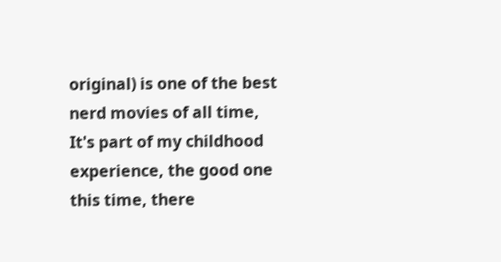original) is one of the best nerd movies of all time, It's part of my childhood experience, the good one this time, there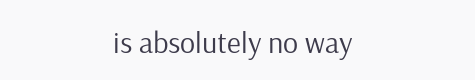is absolutely no way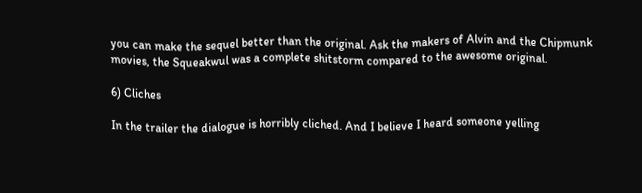you can make the sequel better than the original. Ask the makers of Alvin and the Chipmunk movies, the Squeakwul was a complete shitstorm compared to the awesome original.

6) Cliches

In the trailer the dialogue is horribly cliched. And I believe I heard someone yelling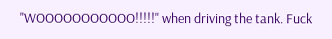"WOOOOOOOOOOO!!!!!" when driving the tank. Fuck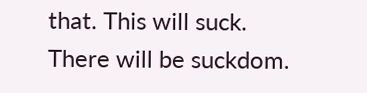that. This will suck. There will be suckdom.